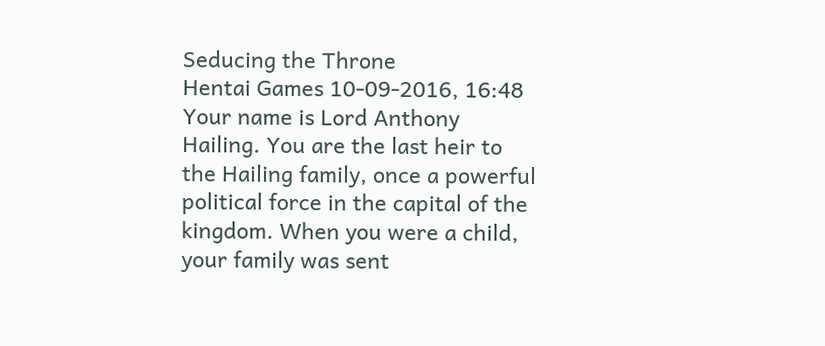Seducing the Throne
Hentai Games 10-09-2016, 16:48
Your name is Lord Anthony Hailing. You are the last heir to the Hailing family, once a powerful political force in the capital of the kingdom. When you were a child, your family was sent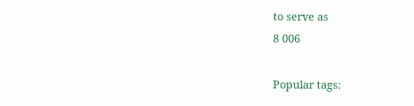to serve as
8 006

Popular tags: